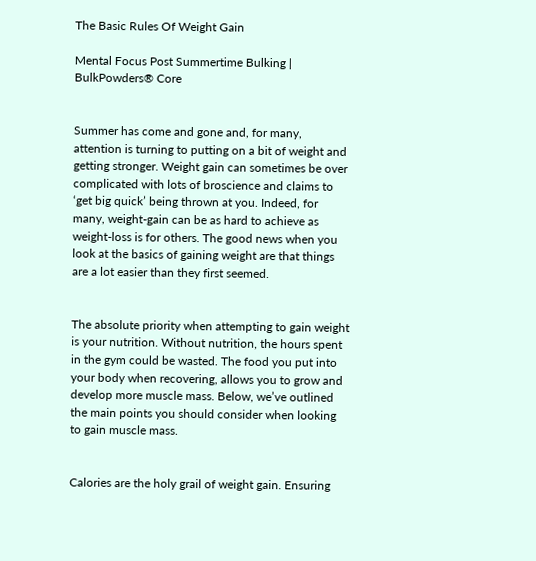The Basic Rules Of Weight Gain

Mental Focus Post Summertime Bulking | BulkPowders® Core


Summer has come and gone and, for many, attention is turning to putting on a bit of weight and getting stronger. Weight gain can sometimes be over complicated with lots of broscience and claims to ‘get big quick’ being thrown at you. Indeed, for many, weight-gain can be as hard to achieve as weight-loss is for others. The good news when you look at the basics of gaining weight are that things are a lot easier than they first seemed.


The absolute priority when attempting to gain weight is your nutrition. Without nutrition, the hours spent in the gym could be wasted. The food you put into your body when recovering, allows you to grow and develop more muscle mass. Below, we’ve outlined the main points you should consider when looking to gain muscle mass.


Calories are the holy grail of weight gain. Ensuring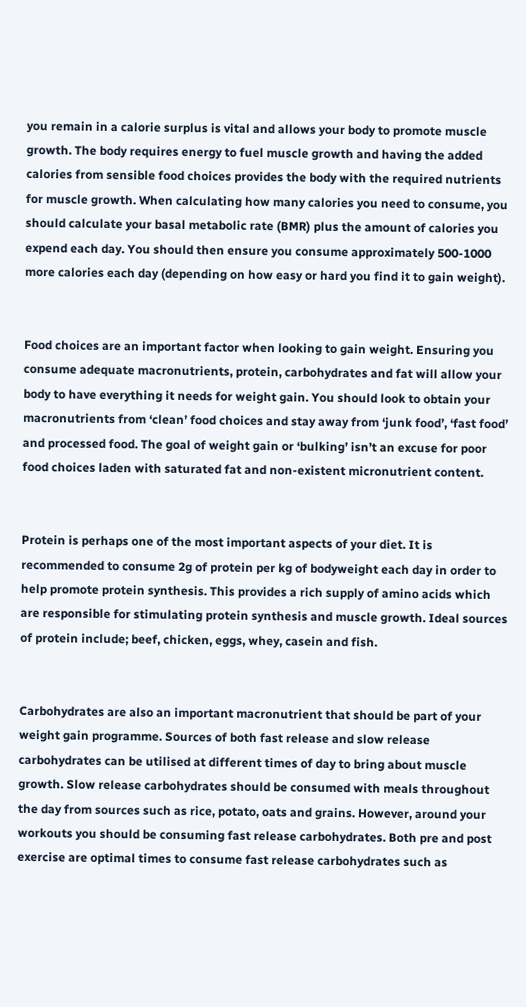you remain in a calorie surplus is vital and allows your body to promote muscle growth. The body requires energy to fuel muscle growth and having the added calories from sensible food choices provides the body with the required nutrients for muscle growth. When calculating how many calories you need to consume, you should calculate your basal metabolic rate (BMR) plus the amount of calories you expend each day. You should then ensure you consume approximately 500-1000 more calories each day (depending on how easy or hard you find it to gain weight).


Food choices are an important factor when looking to gain weight. Ensuring you consume adequate macronutrients, protein, carbohydrates and fat will allow your body to have everything it needs for weight gain. You should look to obtain your macronutrients from ‘clean’ food choices and stay away from ‘junk food’, ‘fast food’ and processed food. The goal of weight gain or ‘bulking’ isn’t an excuse for poor food choices laden with saturated fat and non-existent micronutrient content.


Protein is perhaps one of the most important aspects of your diet. It is recommended to consume 2g of protein per kg of bodyweight each day in order to help promote protein synthesis. This provides a rich supply of amino acids which are responsible for stimulating protein synthesis and muscle growth. Ideal sources of protein include; beef, chicken, eggs, whey, casein and fish.


Carbohydrates are also an important macronutrient that should be part of your weight gain programme. Sources of both fast release and slow release carbohydrates can be utilised at different times of day to bring about muscle growth. Slow release carbohydrates should be consumed with meals throughout the day from sources such as rice, potato, oats and grains. However, around your workouts you should be consuming fast release carbohydrates. Both pre and post exercise are optimal times to consume fast release carbohydrates such as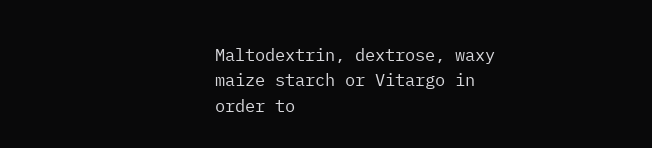Maltodextrin, dextrose, waxy maize starch or Vitargo in order to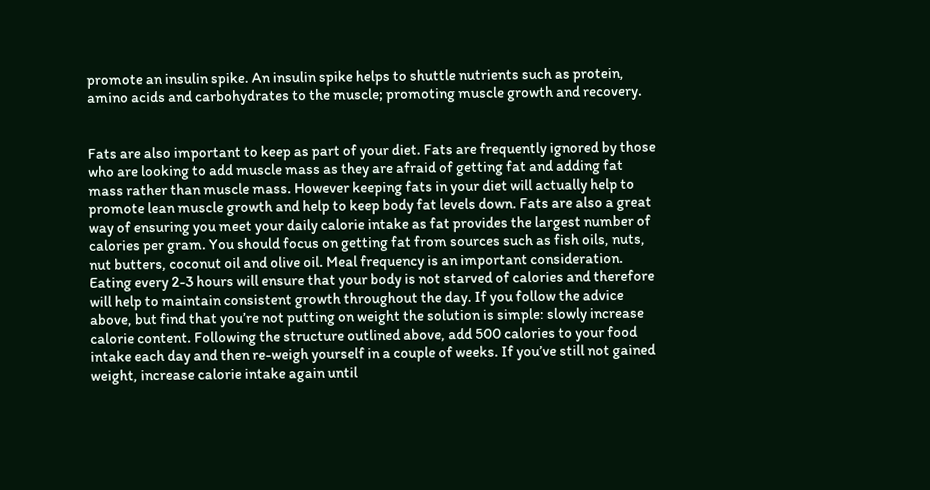promote an insulin spike. An insulin spike helps to shuttle nutrients such as protein, amino acids and carbohydrates to the muscle; promoting muscle growth and recovery.


Fats are also important to keep as part of your diet. Fats are frequently ignored by those who are looking to add muscle mass as they are afraid of getting fat and adding fat mass rather than muscle mass. However keeping fats in your diet will actually help to promote lean muscle growth and help to keep body fat levels down. Fats are also a great way of ensuring you meet your daily calorie intake as fat provides the largest number of calories per gram. You should focus on getting fat from sources such as fish oils, nuts, nut butters, coconut oil and olive oil. Meal frequency is an important consideration. Eating every 2-3 hours will ensure that your body is not starved of calories and therefore will help to maintain consistent growth throughout the day. If you follow the advice above, but find that you’re not putting on weight the solution is simple: slowly increase calorie content. Following the structure outlined above, add 500 calories to your food intake each day and then re-weigh yourself in a couple of weeks. If you’ve still not gained weight, increase calorie intake again until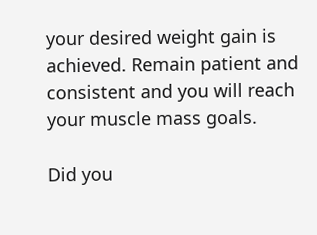your desired weight gain is achieved. Remain patient and consistent and you will reach your muscle mass goals.

Did you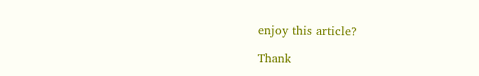enjoy this article?

Thank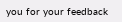you for your feedback